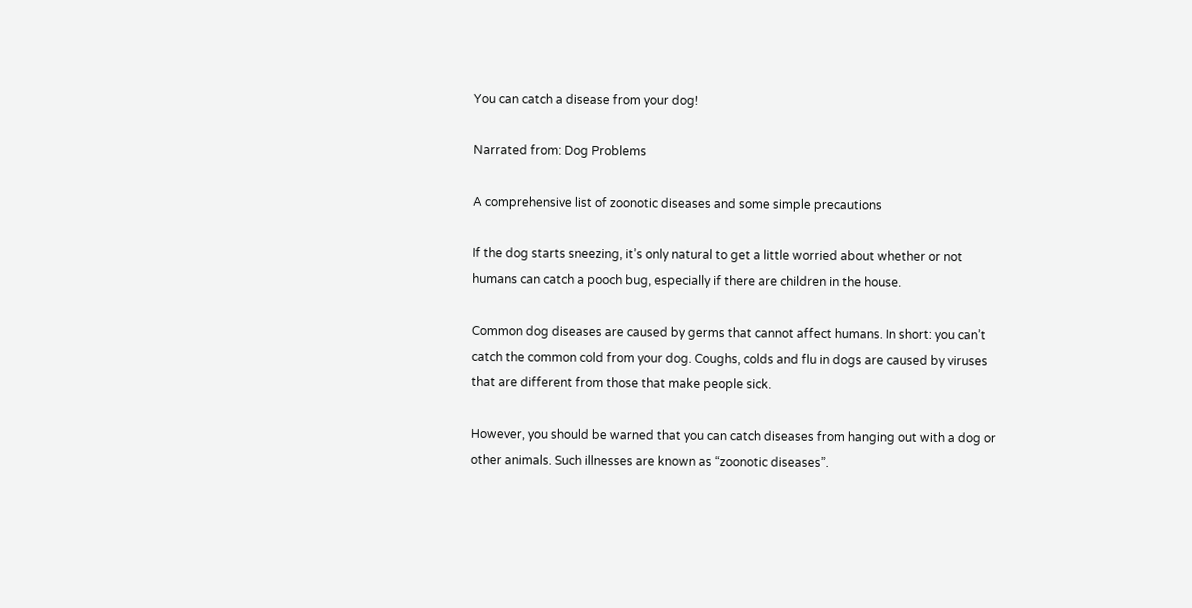You can catch a disease from your dog!

Narrated from: Dog Problems

A comprehensive list of zoonotic diseases and some simple precautions

If the dog starts sneezing, it’s only natural to get a little worried about whether or not humans can catch a pooch bug, especially if there are children in the house.

Common dog diseases are caused by germs that cannot affect humans. In short: you can’t catch the common cold from your dog. Coughs, colds and flu in dogs are caused by viruses that are different from those that make people sick.

However, you should be warned that you can catch diseases from hanging out with a dog or other animals. Such illnesses are known as “zoonotic diseases”.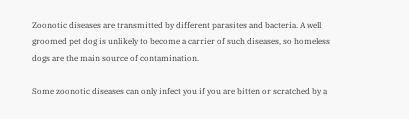Zoonotic diseases are transmitted by different parasites and bacteria. A well groomed pet dog is unlikely to become a carrier of such diseases, so homeless dogs are the main source of contamination.

Some zoonotic diseases can only infect you if you are bitten or scratched by a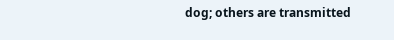dog; others are transmitted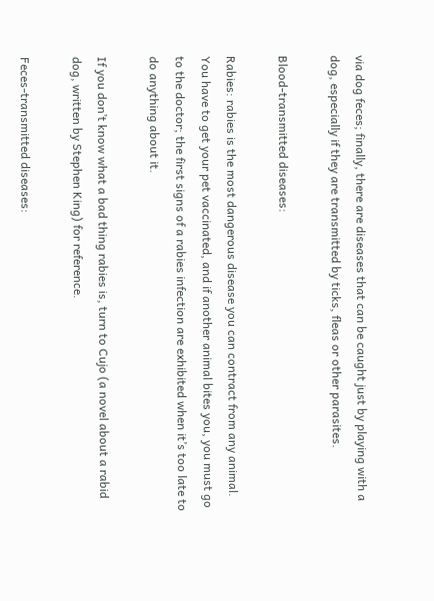via dog feces; finally, there are diseases that can be caught just by playing with a dog, especially if they are transmitted by ticks, fleas or other parasites.

Blood-transmitted diseases:

Rabies: rabies is the most dangerous disease you can contract from any animal. You have to get your pet vaccinated, and if another animal bites you, you must go to the doctor; the first signs of a rabies infection are exhibited when it’s too late to do anything about it.

If you don’t know what a bad thing rabies is, turn to Cujo (a novel about a rabid dog, written by Stephen King) for reference.

Feces-transmitted diseases: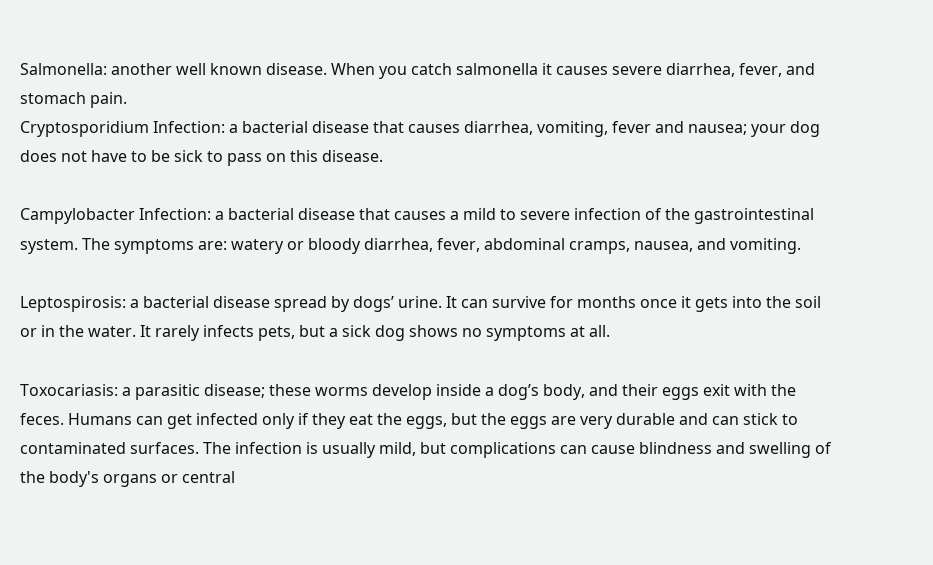Salmonella: another well known disease. When you catch salmonella it causes severe diarrhea, fever, and stomach pain.
Cryptosporidium Infection: a bacterial disease that causes diarrhea, vomiting, fever and nausea; your dog does not have to be sick to pass on this disease.

Campylobacter Infection: a bacterial disease that causes a mild to severe infection of the gastrointestinal system. The symptoms are: watery or bloody diarrhea, fever, abdominal cramps, nausea, and vomiting.

Leptospirosis: a bacterial disease spread by dogs’ urine. It can survive for months once it gets into the soil or in the water. It rarely infects pets, but a sick dog shows no symptoms at all.

Toxocariasis: a parasitic disease; these worms develop inside a dog’s body, and their eggs exit with the feces. Humans can get infected only if they eat the eggs, but the eggs are very durable and can stick to contaminated surfaces. The infection is usually mild, but complications can cause blindness and swelling of the body's organs or central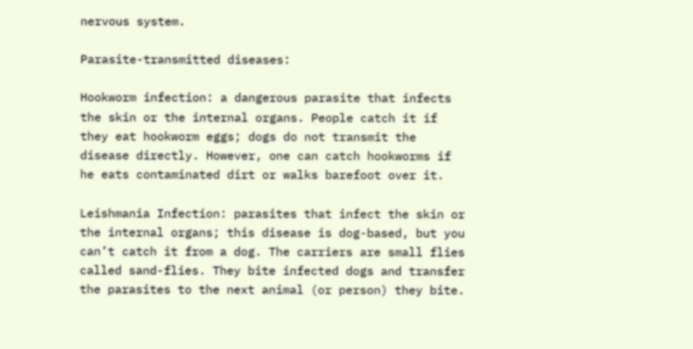nervous system.

Parasite-transmitted diseases:

Hookworm infection: a dangerous parasite that infects the skin or the internal organs. People catch it if they eat hookworm eggs; dogs do not transmit the disease directly. However, one can catch hookworms if he eats contaminated dirt or walks barefoot over it.

Leishmania Infection: parasites that infect the skin or the internal organs; this disease is dog-based, but you can’t catch it from a dog. The carriers are small flies called sand-flies. They bite infected dogs and transfer the parasites to the next animal (or person) they bite.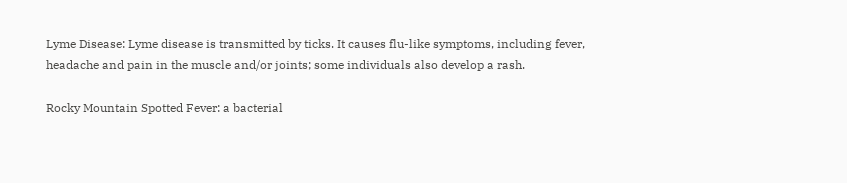Lyme Disease: Lyme disease is transmitted by ticks. It causes flu-like symptoms, including fever, headache and pain in the muscle and/or joints; some individuals also develop a rash.

Rocky Mountain Spotted Fever: a bacterial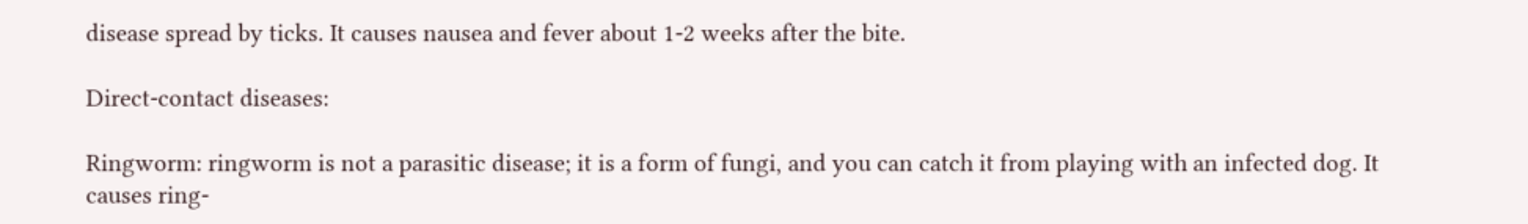disease spread by ticks. It causes nausea and fever about 1-2 weeks after the bite.

Direct-contact diseases:

Ringworm: ringworm is not a parasitic disease; it is a form of fungi, and you can catch it from playing with an infected dog. It causes ring-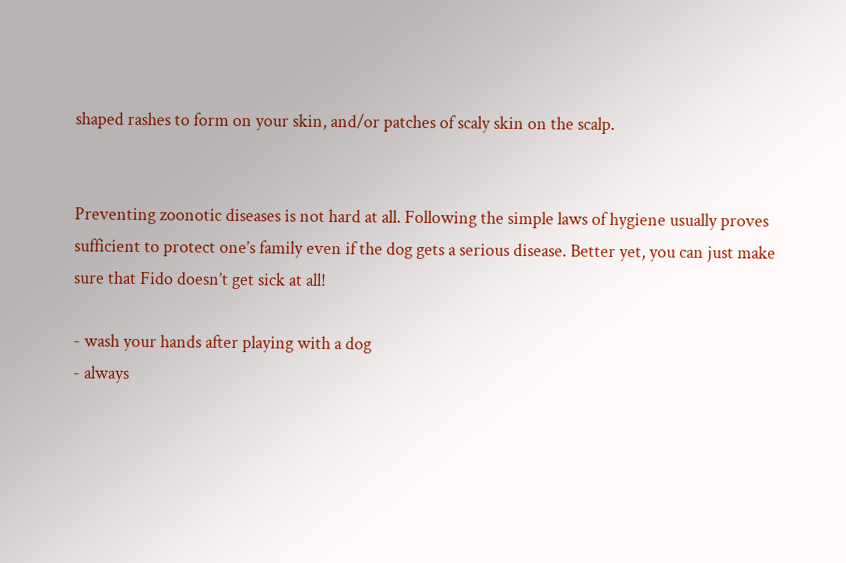shaped rashes to form on your skin, and/or patches of scaly skin on the scalp.


Preventing zoonotic diseases is not hard at all. Following the simple laws of hygiene usually proves sufficient to protect one’s family even if the dog gets a serious disease. Better yet, you can just make sure that Fido doesn’t get sick at all!

- wash your hands after playing with a dog
- always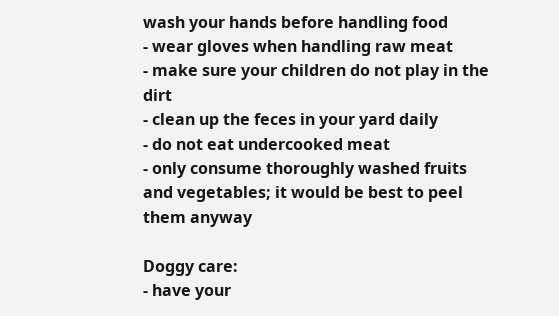wash your hands before handling food
- wear gloves when handling raw meat
- make sure your children do not play in the dirt
- clean up the feces in your yard daily
- do not eat undercooked meat
- only consume thoroughly washed fruits and vegetables; it would be best to peel them anyway

Doggy care:
- have your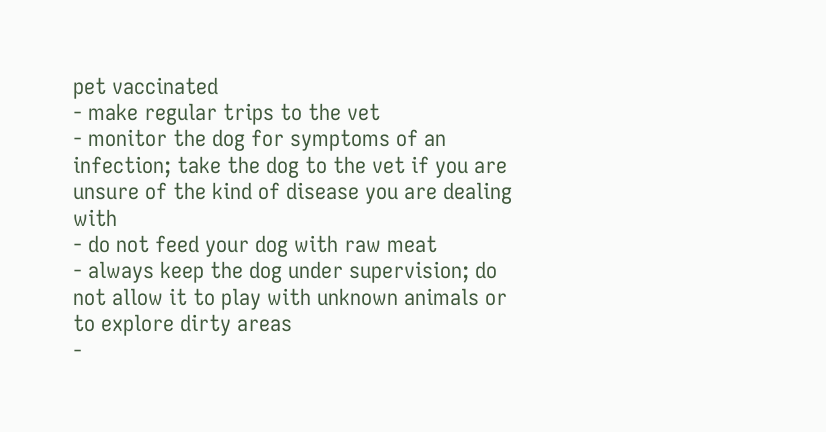pet vaccinated
- make regular trips to the vet
- monitor the dog for symptoms of an infection; take the dog to the vet if you are unsure of the kind of disease you are dealing with
- do not feed your dog with raw meat
- always keep the dog under supervision; do not allow it to play with unknown animals or to explore dirty areas
-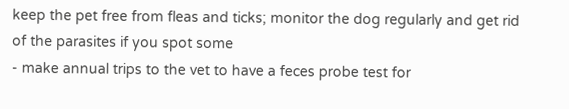keep the pet free from fleas and ticks; monitor the dog regularly and get rid of the parasites if you spot some
- make annual trips to the vet to have a feces probe test for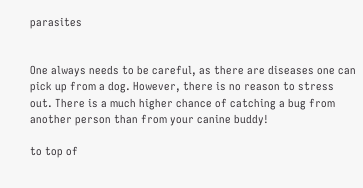parasites


One always needs to be careful, as there are diseases one can pick up from a dog. However, there is no reason to stress out. There is a much higher chance of catching a bug from another person than from your canine buddy!

to top of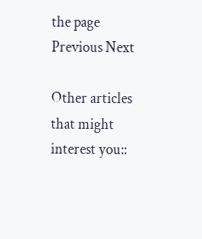the page
Previous Next

Other articles that might interest you::